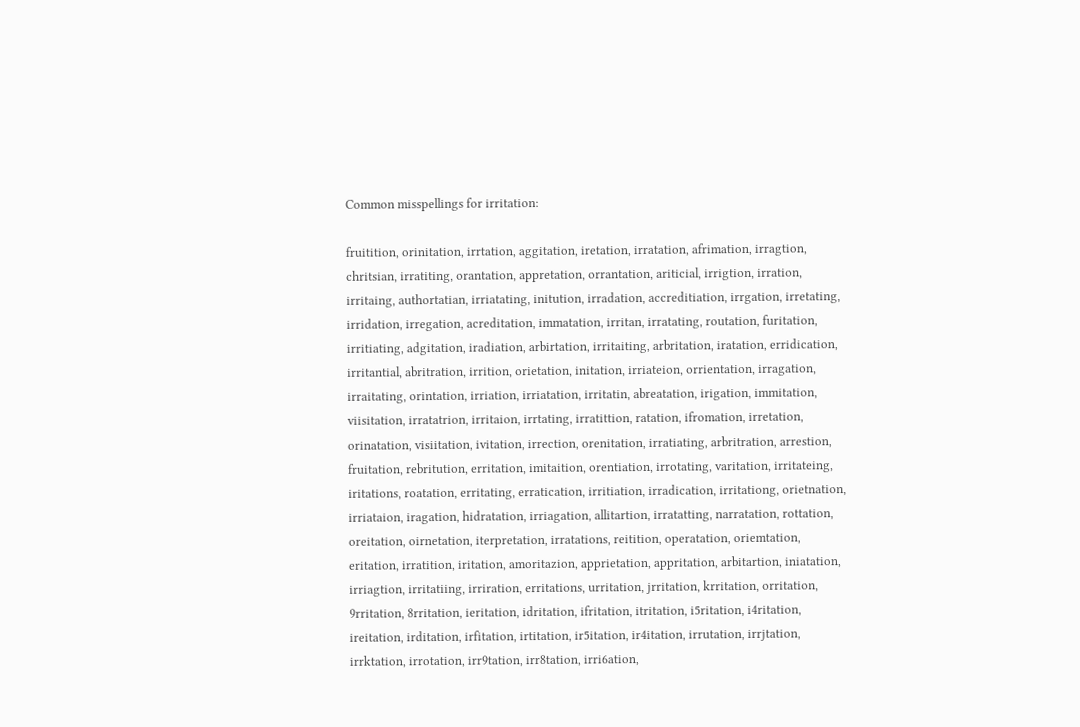Common misspellings for irritation:

fruitition, orinitation, irrtation, aggitation, iretation, irratation, afrimation, irragtion, chritsian, irratiting, orantation, appretation, orrantation, ariticial, irrigtion, irration, irritaing, authortatian, irriatating, initution, irradation, accreditiation, irrgation, irretating, irridation, irregation, acreditation, immatation, irritan, irratating, routation, furitation, irritiating, adgitation, iradiation, arbirtation, irritaiting, arbritation, iratation, erridication, irritantial, abritration, irrition, orietation, initation, irriateion, orrientation, irragation, irraitating, orintation, irriation, irriatation, irritatin, abreatation, irigation, immitation, viisitation, irratatrion, irritaion, irrtating, irratittion, ratation, ifromation, irretation, orinatation, visiitation, ivitation, irrection, orenitation, irratiating, arbritration, arrestion, fruitation, rebritution, erritation, imitaition, orentiation, irrotating, varitation, irritateing, iritations, roatation, erritating, erratication, irritiation, irradication, irritationg, orietnation, irriataion, iragation, hidratation, irriagation, allitartion, irratatting, narratation, rottation, oreitation, oirnetation, iterpretation, irratations, reitition, operatation, oriemtation, eritation, irratition, iritation, amoritazion, apprietation, appritation, arbitartion, iniatation, irriagtion, irritatiing, irriration, erritations, urritation, jrritation, krritation, orritation, 9rritation, 8rritation, ieritation, idritation, ifritation, itritation, i5ritation, i4ritation, ireitation, irditation, irfitation, irtitation, ir5itation, ir4itation, irrutation, irrjtation, irrktation, irrotation, irr9tation, irr8tation, irri6ation,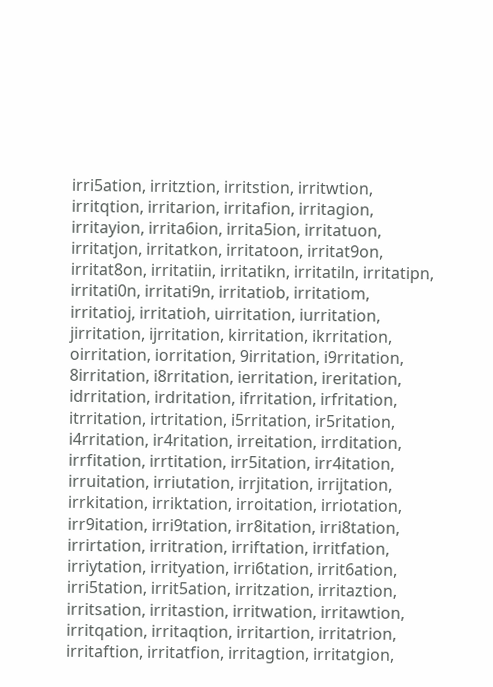irri5ation, irritztion, irritstion, irritwtion, irritqtion, irritarion, irritafion, irritagion, irritayion, irrita6ion, irrita5ion, irritatuon, irritatjon, irritatkon, irritatoon, irritat9on, irritat8on, irritatiin, irritatikn, irritatiln, irritatipn, irritati0n, irritati9n, irritatiob, irritatiom, irritatioj, irritatioh, uirritation, iurritation, jirritation, ijrritation, kirritation, ikrritation, oirritation, iorritation, 9irritation, i9rritation, 8irritation, i8rritation, ierritation, ireritation, idrritation, irdritation, ifrritation, irfritation, itrritation, irtritation, i5rritation, ir5ritation, i4rritation, ir4ritation, irreitation, irrditation, irrfitation, irrtitation, irr5itation, irr4itation, irruitation, irriutation, irrjitation, irrijtation, irrkitation, irriktation, irroitation, irriotation, irr9itation, irri9tation, irr8itation, irri8tation, irrirtation, irritration, irriftation, irritfation, irriytation, irrityation, irri6tation, irrit6ation, irri5tation, irrit5ation, irritzation, irritaztion, irritsation, irritastion, irritwation, irritawtion, irritqation, irritaqtion, irritartion, irritatrion, irritaftion, irritatfion, irritagtion, irritatgion,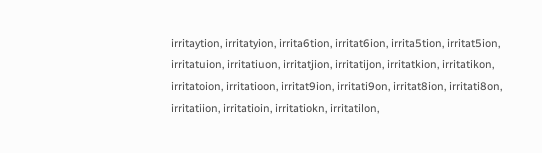irritaytion, irritatyion, irrita6tion, irritat6ion, irrita5tion, irritat5ion, irritatuion, irritatiuon, irritatjion, irritatijon, irritatkion, irritatikon, irritatoion, irritatioon, irritat9ion, irritati9on, irritat8ion, irritati8on, irritatiion, irritatioin, irritatiokn, irritatilon,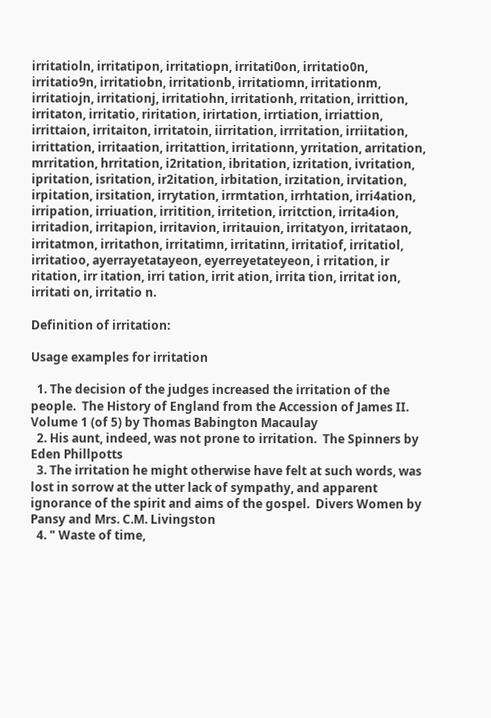irritatioln, irritatipon, irritatiopn, irritati0on, irritatio0n, irritatio9n, irritatiobn, irritationb, irritatiomn, irritationm, irritatiojn, irritationj, irritatiohn, irritationh, rritation, irrittion, irritaton, irritatio, riritation, irirtation, irrtiation, irriattion, irrittaion, irritaiton, irritatoin, iirritation, irrritation, irriitation, irrittation, irritaation, irritattion, irritationn, yrritation, arritation, mrritation, hrritation, i2ritation, ibritation, izritation, ivritation, ipritation, isritation, ir2itation, irbitation, irzitation, irvitation, irpitation, irsitation, irrytation, irrmtation, irrhtation, irri4ation, irripation, irriuation, irritition, irritetion, irritction, irrita4ion, irritadion, irritapion, irritavion, irritauion, irritatyon, irritataon, irritatmon, irritathon, irritatimn, irritatinn, irritatiof, irritatiol, irritatioo, ayerrayetatayeon, eyerreyetateyeon, i rritation, ir ritation, irr itation, irri tation, irrit ation, irrita tion, irritat ion, irritati on, irritatio n.

Definition of irritation:

Usage examples for irritation

  1. The decision of the judges increased the irritation of the people.  The History of England from the Accession of James II. Volume 1 (of 5) by Thomas Babington Macaulay
  2. His aunt, indeed, was not prone to irritation.  The Spinners by Eden Phillpotts
  3. The irritation he might otherwise have felt at such words, was lost in sorrow at the utter lack of sympathy, and apparent ignorance of the spirit and aims of the gospel.  Divers Women by Pansy and Mrs. C.M. Livingston
  4. " Waste of time,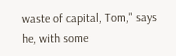waste of capital, Tom," says he, with some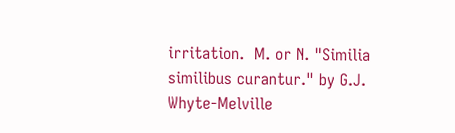irritation.  M. or N. "Similia similibus curantur." by G.J. Whyte-Melville